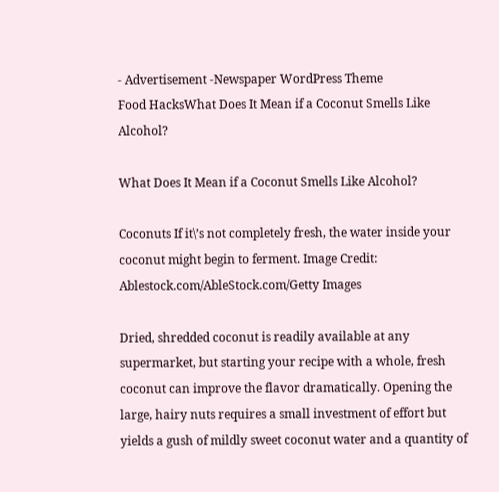- Advertisement -Newspaper WordPress Theme
Food HacksWhat Does It Mean if a Coconut Smells Like Alcohol?

What Does It Mean if a Coconut Smells Like Alcohol?

Coconuts If it\’s not completely fresh, the water inside your coconut might begin to ferment. Image Credit: Ablestock.com/AbleStock.com/Getty Images

Dried, shredded coconut is readily available at any supermarket, but starting your recipe with a whole, fresh coconut can improve the flavor dramatically. Opening the large, hairy nuts requires a small investment of effort but yields a gush of mildly sweet coconut water and a quantity of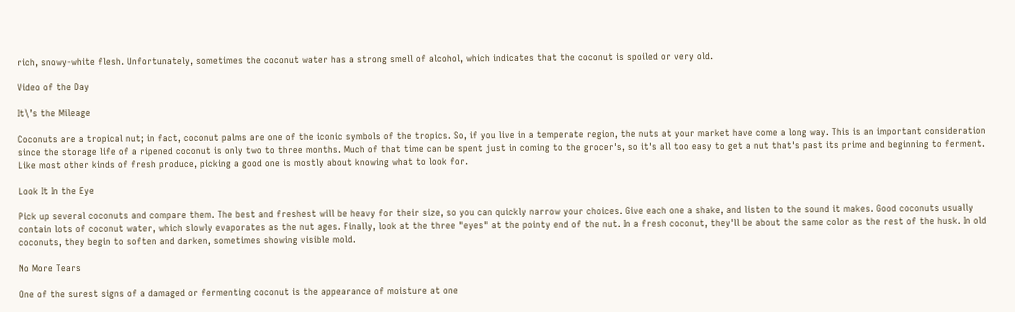rich, snowy-white flesh. Unfortunately, sometimes the coconut water has a strong smell of alcohol, which indicates that the coconut is spoiled or very old.

Video of the Day

It\’s the Mileage

Coconuts are a tropical nut; in fact, coconut palms are one of the iconic symbols of the tropics. So, if you live in a temperate region, the nuts at your market have come a long way. This is an important consideration since the storage life of a ripened coconut is only two to three months. Much of that time can be spent just in coming to the grocer's, so it's all too easy to get a nut that's past its prime and beginning to ferment. Like most other kinds of fresh produce, picking a good one is mostly about knowing what to look for.

Look It In the Eye

Pick up several coconuts and compare them. The best and freshest will be heavy for their size, so you can quickly narrow your choices. Give each one a shake, and listen to the sound it makes. Good coconuts usually contain lots of coconut water, which slowly evaporates as the nut ages. Finally, look at the three "eyes" at the pointy end of the nut. In a fresh coconut, they'll be about the same color as the rest of the husk. In old coconuts, they begin to soften and darken, sometimes showing visible mold.

No More Tears

One of the surest signs of a damaged or fermenting coconut is the appearance of moisture at one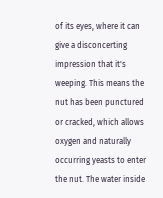of its eyes, where it can give a disconcerting impression that it's weeping. This means the nut has been punctured or cracked, which allows oxygen and naturally occurring yeasts to enter the nut. The water inside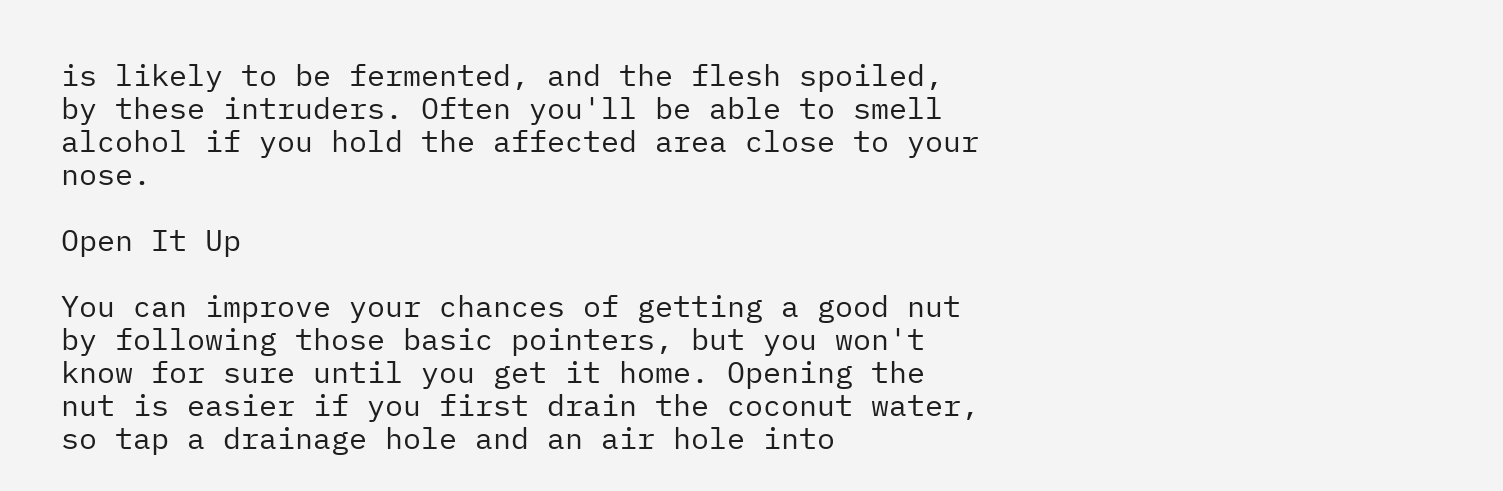is likely to be fermented, and the flesh spoiled, by these intruders. Often you'll be able to smell alcohol if you hold the affected area close to your nose.

Open It Up

You can improve your chances of getting a good nut by following those basic pointers, but you won't know for sure until you get it home. Opening the nut is easier if you first drain the coconut water, so tap a drainage hole and an air hole into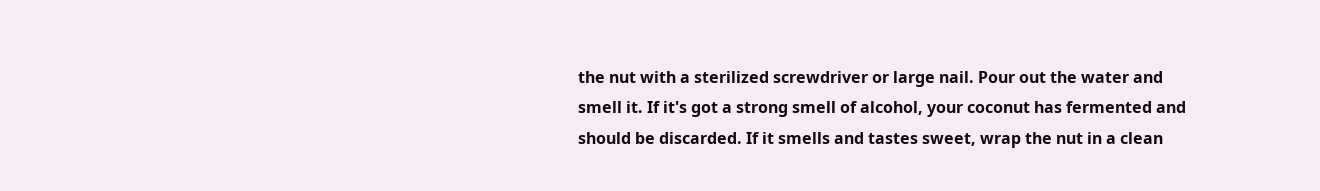the nut with a sterilized screwdriver or large nail. Pour out the water and smell it. If it's got a strong smell of alcohol, your coconut has fermented and should be discarded. If it smells and tastes sweet, wrap the nut in a clean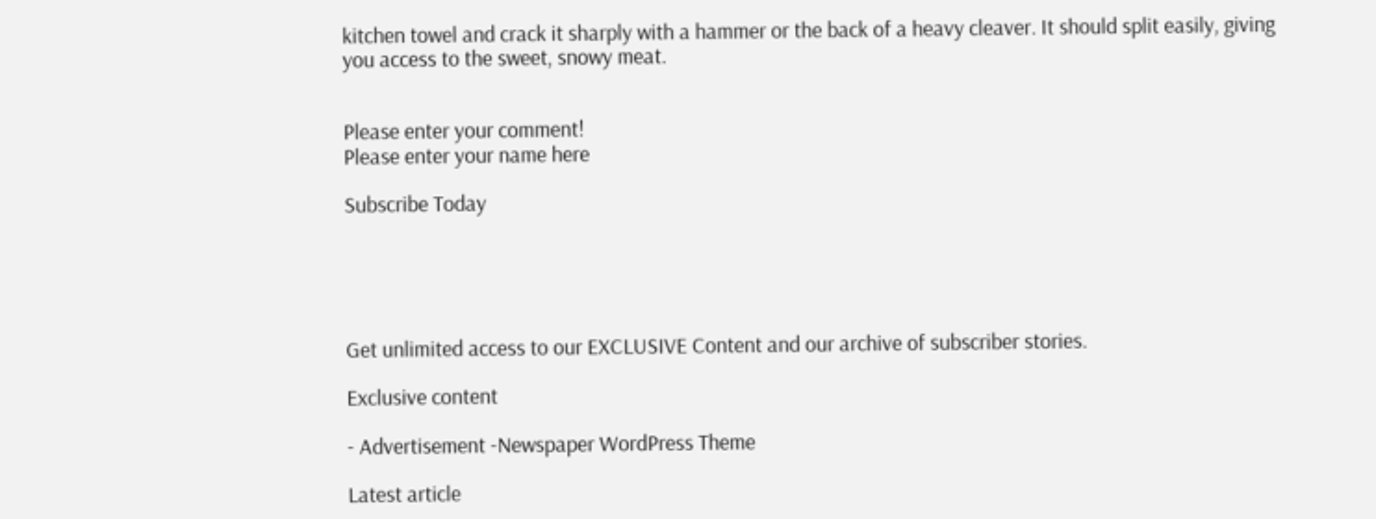kitchen towel and crack it sharply with a hammer or the back of a heavy cleaver. It should split easily, giving you access to the sweet, snowy meat.


Please enter your comment!
Please enter your name here

Subscribe Today





Get unlimited access to our EXCLUSIVE Content and our archive of subscriber stories.

Exclusive content

- Advertisement -Newspaper WordPress Theme

Latest article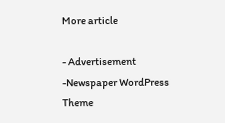More article

- Advertisement -Newspaper WordPress Theme